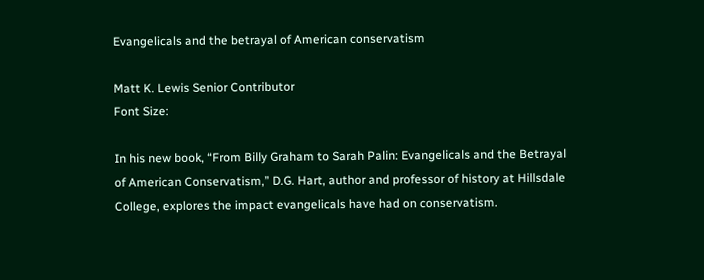Evangelicals and the betrayal of American conservatism

Matt K. Lewis Senior Contributor
Font Size:

In his new book, “From Billy Graham to Sarah Palin: Evangelicals and the Betrayal of American Conservatism,” D.G. Hart, author and professor of history at Hillsdale College, explores the impact evangelicals have had on conservatism.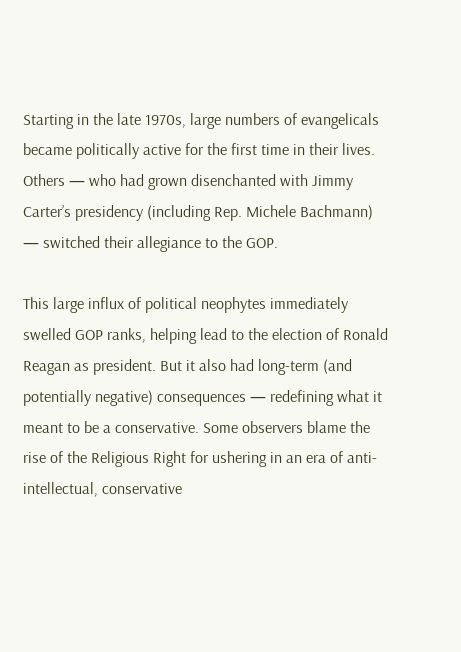Starting in the late 1970s, large numbers of evangelicals became politically active for the first time in their lives. Others — who had grown disenchanted with Jimmy Carter’s presidency (including Rep. Michele Bachmann) — switched their allegiance to the GOP.

This large influx of political neophytes immediately swelled GOP ranks, helping lead to the election of Ronald Reagan as president. But it also had long-term (and potentially negative) consequences — redefining what it meant to be a conservative. Some observers blame the rise of the Religious Right for ushering in an era of anti-intellectual, conservative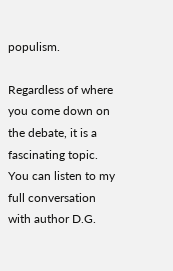populism.

Regardless of where you come down on the debate, it is a fascinating topic. You can listen to my full conversation with author D.G.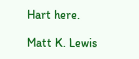Hart here.

Matt K. Lewis